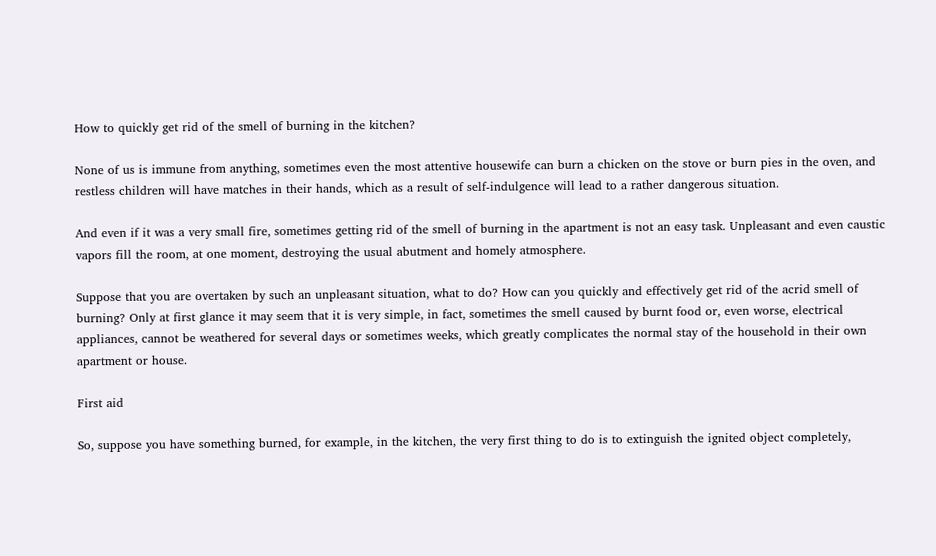How to quickly get rid of the smell of burning in the kitchen?

None of us is immune from anything, sometimes even the most attentive housewife can burn a chicken on the stove or burn pies in the oven, and restless children will have matches in their hands, which as a result of self-indulgence will lead to a rather dangerous situation.

And even if it was a very small fire, sometimes getting rid of the smell of burning in the apartment is not an easy task. Unpleasant and even caustic vapors fill the room, at one moment, destroying the usual abutment and homely atmosphere.

Suppose that you are overtaken by such an unpleasant situation, what to do? How can you quickly and effectively get rid of the acrid smell of burning? Only at first glance it may seem that it is very simple, in fact, sometimes the smell caused by burnt food or, even worse, electrical appliances, cannot be weathered for several days or sometimes weeks, which greatly complicates the normal stay of the household in their own apartment or house.

First aid

So, suppose you have something burned, for example, in the kitchen, the very first thing to do is to extinguish the ignited object completely,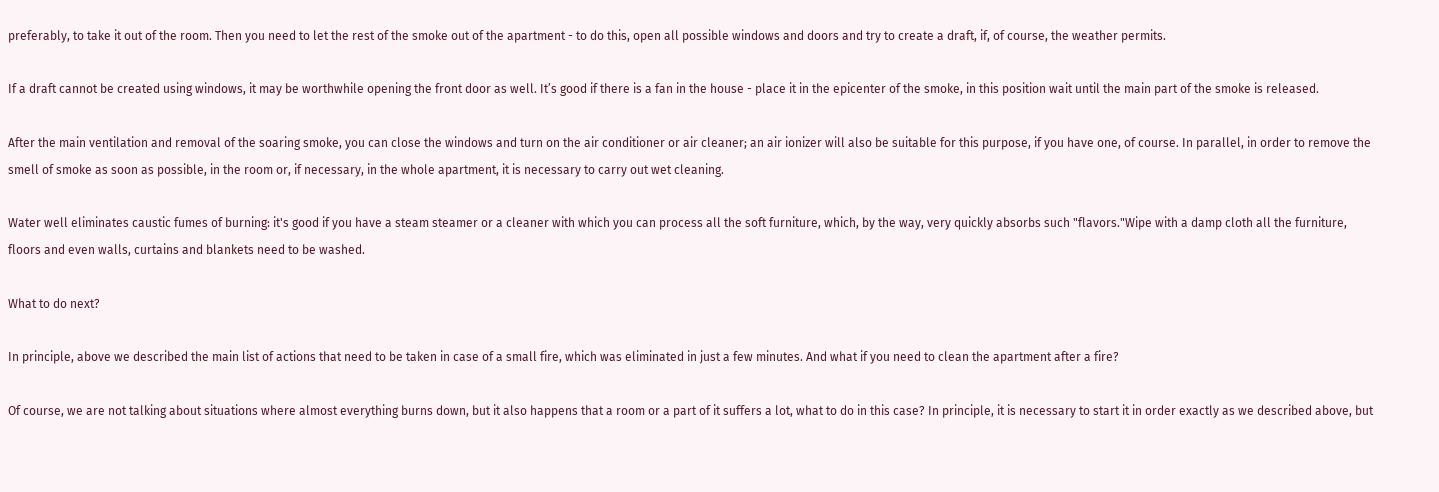preferably, to take it out of the room. Then you need to let the rest of the smoke out of the apartment - to do this, open all possible windows and doors and try to create a draft, if, of course, the weather permits.

If a draft cannot be created using windows, it may be worthwhile opening the front door as well. It’s good if there is a fan in the house - place it in the epicenter of the smoke, in this position wait until the main part of the smoke is released.

After the main ventilation and removal of the soaring smoke, you can close the windows and turn on the air conditioner or air cleaner; an air ionizer will also be suitable for this purpose, if you have one, of course. In parallel, in order to remove the smell of smoke as soon as possible, in the room or, if necessary, in the whole apartment, it is necessary to carry out wet cleaning.

Water well eliminates caustic fumes of burning: it's good if you have a steam steamer or a cleaner with which you can process all the soft furniture, which, by the way, very quickly absorbs such "flavors."Wipe with a damp cloth all the furniture, floors and even walls, curtains and blankets need to be washed.

What to do next?

In principle, above we described the main list of actions that need to be taken in case of a small fire, which was eliminated in just a few minutes. And what if you need to clean the apartment after a fire?

Of course, we are not talking about situations where almost everything burns down, but it also happens that a room or a part of it suffers a lot, what to do in this case? In principle, it is necessary to start it in order exactly as we described above, but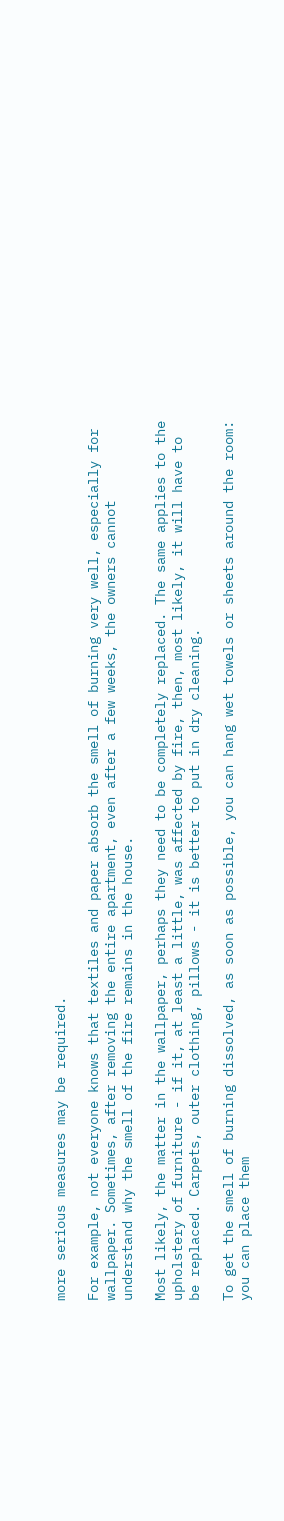more serious measures may be required.

For example, not everyone knows that textiles and paper absorb the smell of burning very well, especially for wallpaper. Sometimes, after removing the entire apartment, even after a few weeks, the owners cannot understand why the smell of the fire remains in the house.

Most likely, the matter in the wallpaper, perhaps they need to be completely replaced. The same applies to the upholstery of furniture - if it, at least a little, was affected by fire, then, most likely, it will have to be replaced. Carpets, outer clothing, pillows - it is better to put in dry cleaning.

To get the smell of burning dissolved, as soon as possible, you can hang wet towels or sheets around the room: you can place them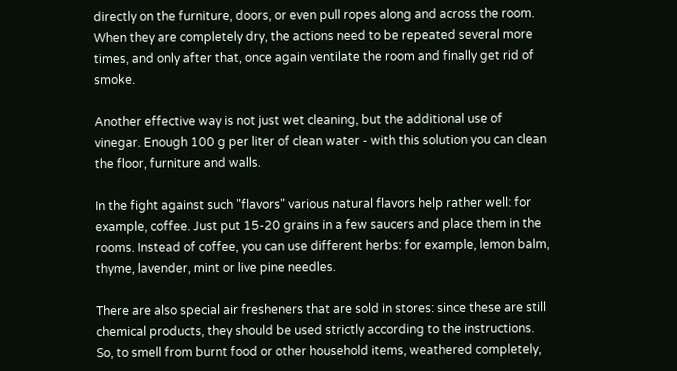directly on the furniture, doors, or even pull ropes along and across the room. When they are completely dry, the actions need to be repeated several more times, and only after that, once again ventilate the room and finally get rid of smoke.

Another effective way is not just wet cleaning, but the additional use of vinegar. Enough 100 g per liter of clean water - with this solution you can clean the floor, furniture and walls.

In the fight against such "flavors" various natural flavors help rather well: for example, coffee. Just put 15-20 grains in a few saucers and place them in the rooms. Instead of coffee, you can use different herbs: for example, lemon balm, thyme, lavender, mint or live pine needles.

There are also special air fresheners that are sold in stores: since these are still chemical products, they should be used strictly according to the instructions. So, to smell from burnt food or other household items, weathered completely,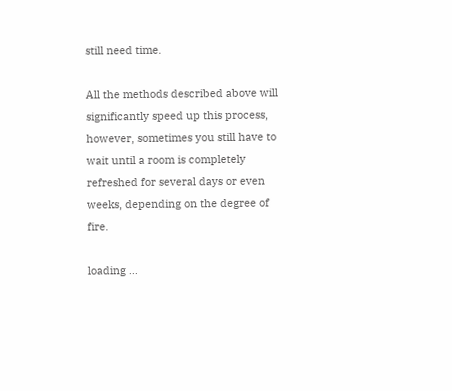still need time.

All the methods described above will significantly speed up this process, however, sometimes you still have to wait until a room is completely refreshed for several days or even weeks, depending on the degree of fire.

loading ...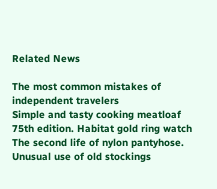Related News

The most common mistakes of independent travelers
Simple and tasty cooking meatloaf
75th edition. Habitat gold ring watch
The second life of nylon pantyhose. Unusual use of old stockings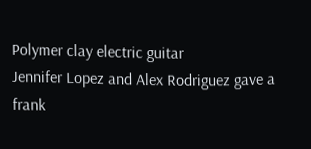Polymer clay electric guitar
Jennifer Lopez and Alex Rodriguez gave a frank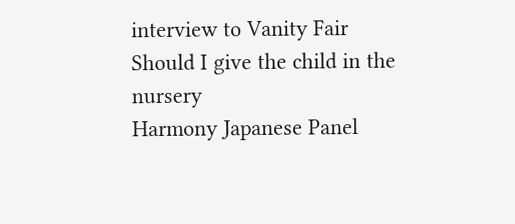interview to Vanity Fair
Should I give the child in the nursery
Harmony Japanese Panel